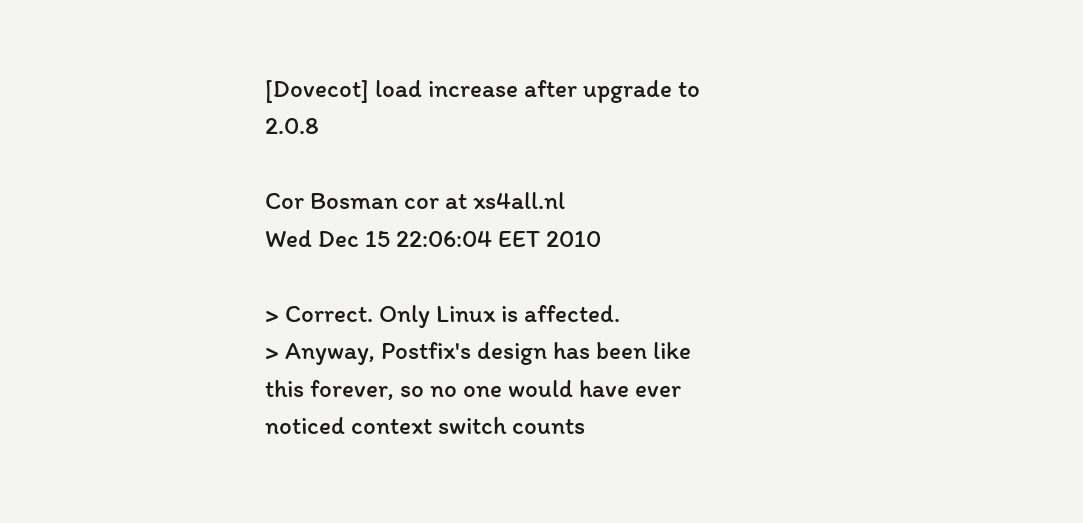[Dovecot] load increase after upgrade to 2.0.8

Cor Bosman cor at xs4all.nl
Wed Dec 15 22:06:04 EET 2010

> Correct. Only Linux is affected.
> Anyway, Postfix's design has been like this forever, so no one would have ever noticed context switch counts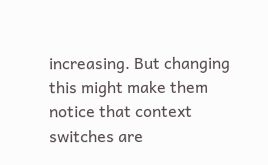increasing. But changing this might make them notice that context switches are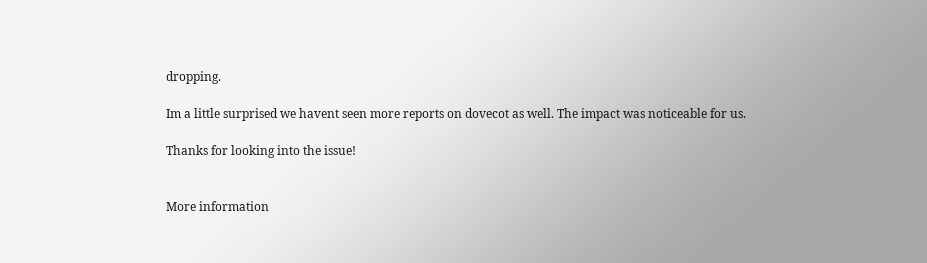dropping.

Im a little surprised we havent seen more reports on dovecot as well. The impact was noticeable for us.

Thanks for looking into the issue!


More information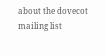about the dovecot mailing list